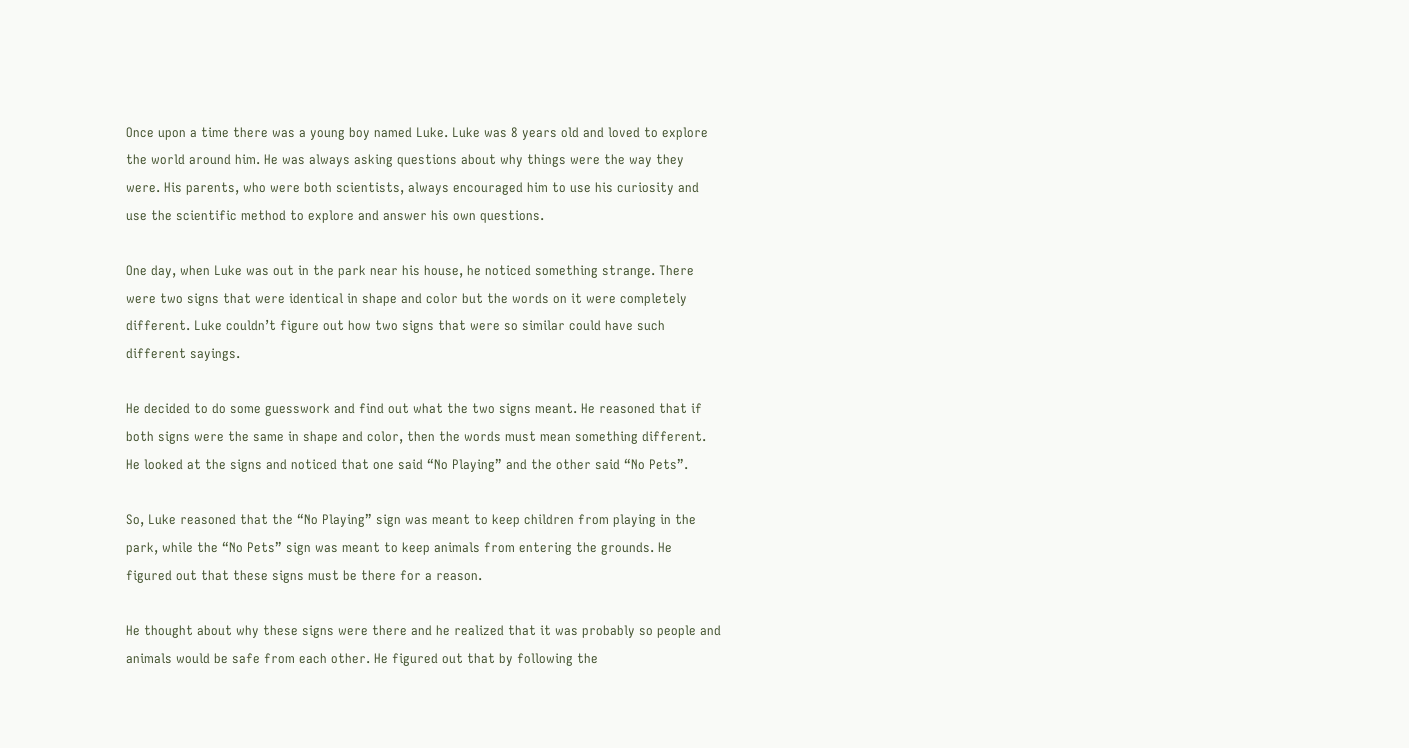Once upon a time there was a young boy named Luke. Luke was 8 years old and loved to explore the world around him. He was always asking questions about why things were the way they were. His parents, who were both scientists, always encouraged him to use his curiosity and use the scientific method to explore and answer his own questions.

One day, when Luke was out in the park near his house, he noticed something strange. There were two signs that were identical in shape and color but the words on it were completely different. Luke couldn’t figure out how two signs that were so similar could have such different sayings.

He decided to do some guesswork and find out what the two signs meant. He reasoned that if both signs were the same in shape and color, then the words must mean something different. He looked at the signs and noticed that one said “No Playing” and the other said “No Pets”.

So, Luke reasoned that the “No Playing” sign was meant to keep children from playing in the park, while the “No Pets” sign was meant to keep animals from entering the grounds. He figured out that these signs must be there for a reason.

He thought about why these signs were there and he realized that it was probably so people and animals would be safe from each other. He figured out that by following the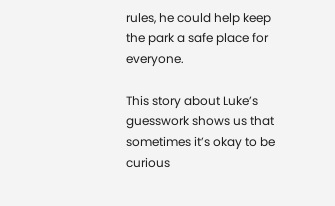rules, he could help keep the park a safe place for everyone.

This story about Luke’s guesswork shows us that sometimes it’s okay to be curious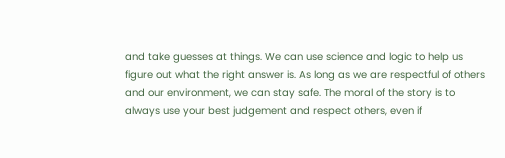and take guesses at things. We can use science and logic to help us figure out what the right answer is. As long as we are respectful of others and our environment, we can stay safe. The moral of the story is to always use your best judgement and respect others, even if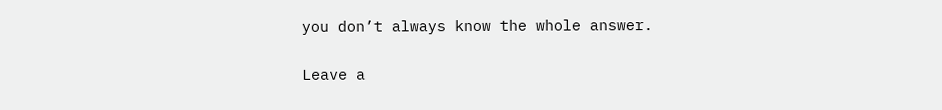you don’t always know the whole answer.

Leave a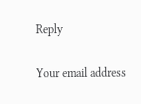Reply

Your email address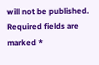will not be published. Required fields are marked *